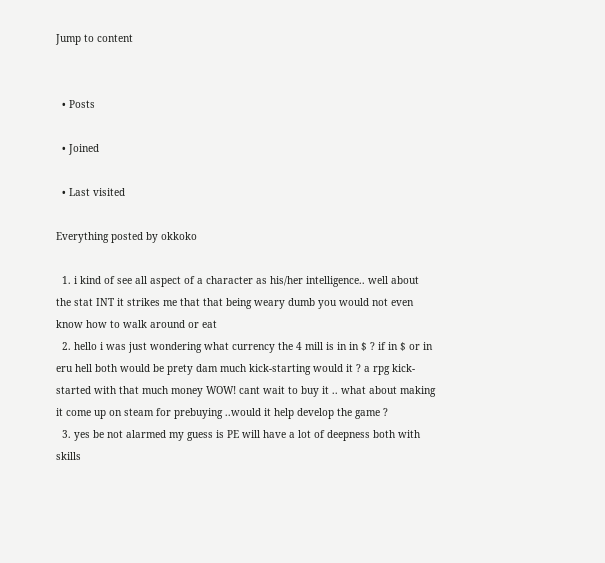Jump to content


  • Posts

  • Joined

  • Last visited

Everything posted by okkoko

  1. i kind of see all aspect of a character as his/her intelligence.. well about the stat INT it strikes me that that being weary dumb you would not even know how to walk around or eat
  2. hello i was just wondering what currency the 4 mill is in in $ ? if in $ or in eru hell both would be prety dam much kick-starting would it ? a rpg kick-started with that much money WOW! cant wait to buy it .. what about making it come up on steam for prebuying ..would it help develop the game ?
  3. yes be not alarmed my guess is PE will have a lot of deepness both with skills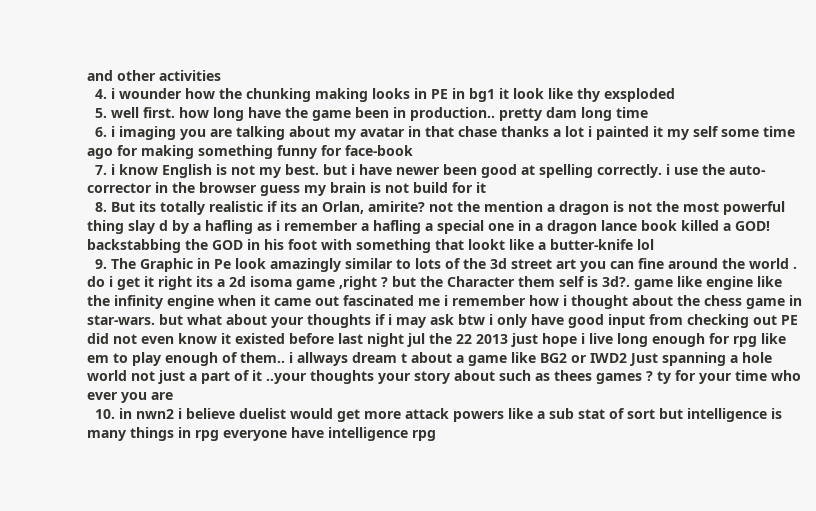and other activities
  4. i wounder how the chunking making looks in PE in bg1 it look like thy exsploded
  5. well first. how long have the game been in production.. pretty dam long time
  6. i imaging you are talking about my avatar in that chase thanks a lot i painted it my self some time ago for making something funny for face-book
  7. i know English is not my best. but i have newer been good at spelling correctly. i use the auto-corrector in the browser guess my brain is not build for it
  8. But its totally realistic if its an Orlan, amirite? not the mention a dragon is not the most powerful thing slay d by a hafling as i remember a hafling a special one in a dragon lance book killed a GOD! backstabbing the GOD in his foot with something that lookt like a butter-knife lol
  9. The Graphic in Pe look amazingly similar to lots of the 3d street art you can fine around the world . do i get it right its a 2d isoma game ,right ? but the Character them self is 3d?. game like engine like the infinity engine when it came out fascinated me i remember how i thought about the chess game in star-wars. but what about your thoughts if i may ask btw i only have good input from checking out PE did not even know it existed before last night jul the 22 2013 just hope i live long enough for rpg like em to play enough of them.. i allways dream t about a game like BG2 or IWD2 Just spanning a hole world not just a part of it ..your thoughts your story about such as thees games ? ty for your time who ever you are
  10. in nwn2 i believe duelist would get more attack powers like a sub stat of sort but intelligence is many things in rpg everyone have intelligence rpg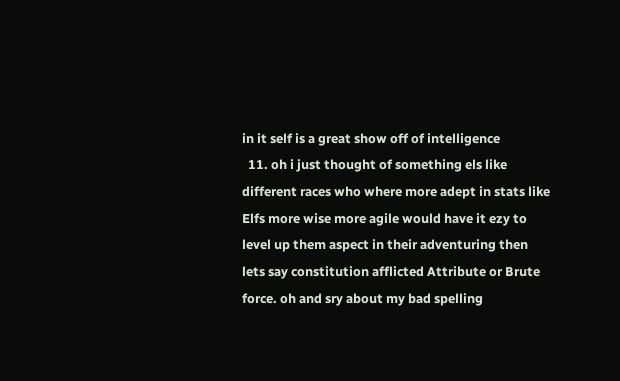in it self is a great show off of intelligence
  11. oh i just thought of something els like different races who where more adept in stats like Elfs more wise more agile would have it ezy to level up them aspect in their adventuring then lets say constitution afflicted Attribute or Brute force. oh and sry about my bad spelling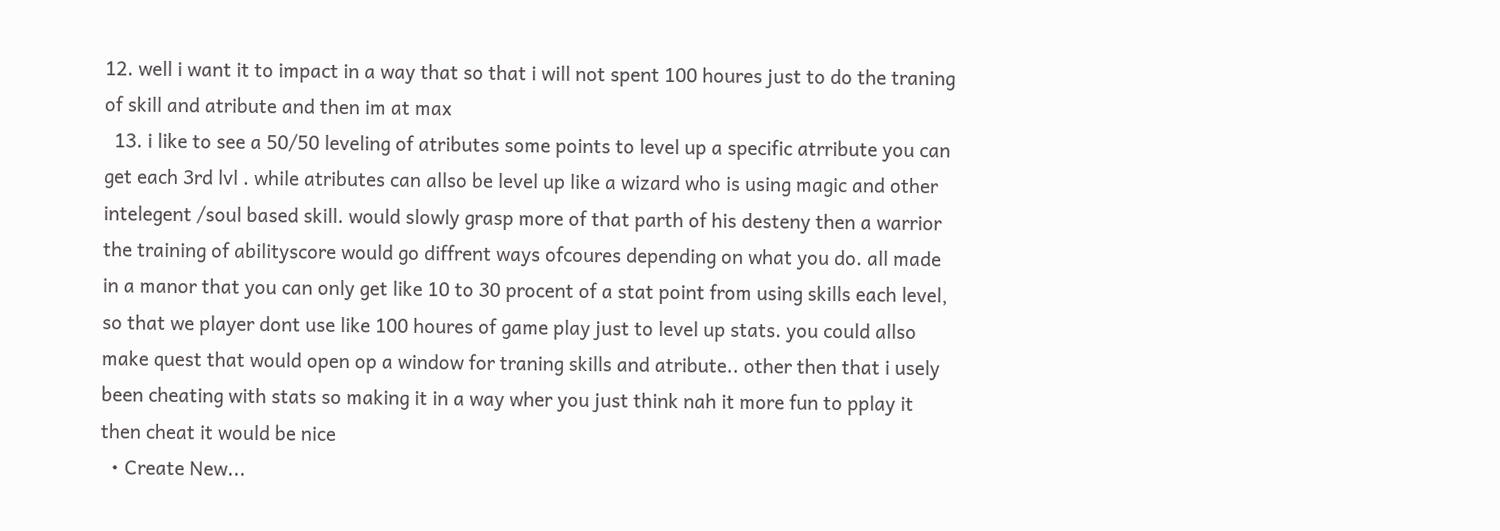12. well i want it to impact in a way that so that i will not spent 100 houres just to do the traning of skill and atribute and then im at max
  13. i like to see a 50/50 leveling of atributes some points to level up a specific atrribute you can get each 3rd lvl . while atributes can allso be level up like a wizard who is using magic and other intelegent /soul based skill. would slowly grasp more of that parth of his desteny then a warrior the training of abilityscore would go diffrent ways ofcoures depending on what you do. all made in a manor that you can only get like 10 to 30 procent of a stat point from using skills each level, so that we player dont use like 100 houres of game play just to level up stats. you could allso make quest that would open op a window for traning skills and atribute.. other then that i usely been cheating with stats so making it in a way wher you just think nah it more fun to pplay it then cheat it would be nice
  • Create New...